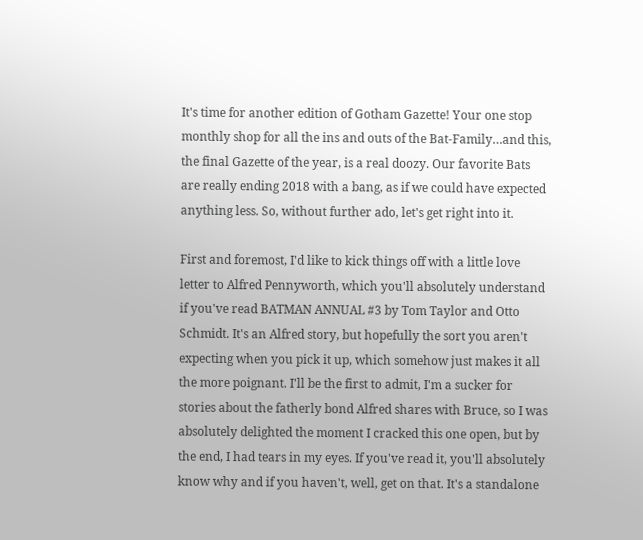It's time for another edition of Gotham Gazette! Your one stop monthly shop for all the ins and outs of the Bat-Family…and this, the final Gazette of the year, is a real doozy. Our favorite Bats are really ending 2018 with a bang, as if we could have expected anything less. So, without further ado, let's get right into it.

First and foremost, I'd like to kick things off with a little love letter to Alfred Pennyworth, which you'll absolutely understand if you've read BATMAN ANNUAL #3 by Tom Taylor and Otto Schmidt. It's an Alfred story, but hopefully the sort you aren't expecting when you pick it up, which somehow just makes it all the more poignant. I'll be the first to admit, I'm a sucker for stories about the fatherly bond Alfred shares with Bruce, so I was absolutely delighted the moment I cracked this one open, but by the end, I had tears in my eyes. If you've read it, you'll absolutely know why and if you haven't, well, get on that. It's a standalone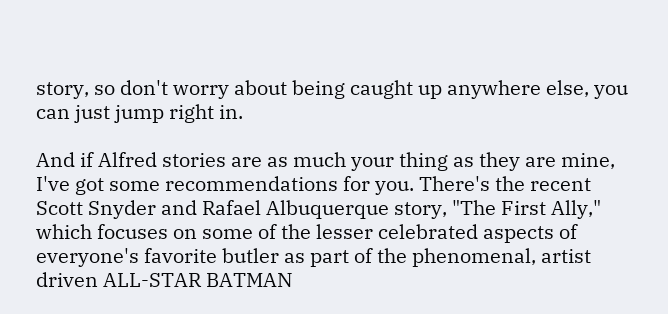story, so don't worry about being caught up anywhere else, you can just jump right in.

And if Alfred stories are as much your thing as they are mine, I've got some recommendations for you. There's the recent Scott Snyder and Rafael Albuquerque story, "The First Ally," which focuses on some of the lesser celebrated aspects of everyone's favorite butler as part of the phenomenal, artist driven ALL-STAR BATMAN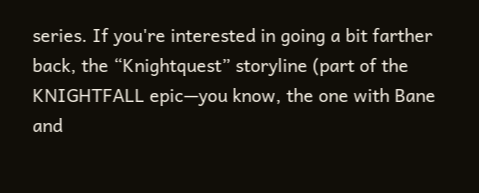series. If you're interested in going a bit farther back, the “Knightquest” storyline (part of the KNIGHTFALL epic—you know, the one with Bane and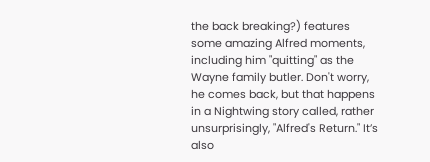the back breaking?) features some amazing Alfred moments, including him "quitting" as the Wayne family butler. Don't worry, he comes back, but that happens in a Nightwing story called, rather unsurprisingly, "Alfred's Return." It’s also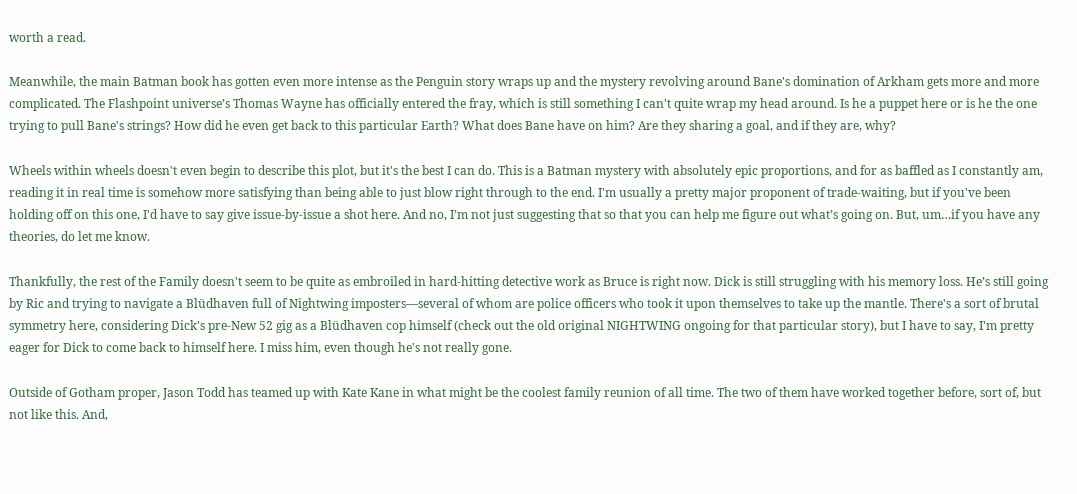worth a read.

Meanwhile, the main Batman book has gotten even more intense as the Penguin story wraps up and the mystery revolving around Bane's domination of Arkham gets more and more complicated. The Flashpoint universe’s Thomas Wayne has officially entered the fray, which is still something I can't quite wrap my head around. Is he a puppet here or is he the one trying to pull Bane's strings? How did he even get back to this particular Earth? What does Bane have on him? Are they sharing a goal, and if they are, why?

Wheels within wheels doesn't even begin to describe this plot, but it's the best I can do. This is a Batman mystery with absolutely epic proportions, and for as baffled as I constantly am, reading it in real time is somehow more satisfying than being able to just blow right through to the end. I'm usually a pretty major proponent of trade-waiting, but if you've been holding off on this one, I'd have to say give issue-by-issue a shot here. And no, I’m not just suggesting that so that you can help me figure out what’s going on. But, um…if you have any theories, do let me know.

Thankfully, the rest of the Family doesn't seem to be quite as embroiled in hard-hitting detective work as Bruce is right now. Dick is still struggling with his memory loss. He’s still going by Ric and trying to navigate a Blüdhaven full of Nightwing imposters—several of whom are police officers who took it upon themselves to take up the mantle. There's a sort of brutal symmetry here, considering Dick's pre-New 52 gig as a Blüdhaven cop himself (check out the old original NIGHTWING ongoing for that particular story), but I have to say, I'm pretty eager for Dick to come back to himself here. I miss him, even though he's not really gone.

Outside of Gotham proper, Jason Todd has teamed up with Kate Kane in what might be the coolest family reunion of all time. The two of them have worked together before, sort of, but not like this. And,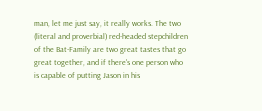man, let me just say, it really works. The two (literal and proverbial) red-headed stepchildren of the Bat-Family are two great tastes that go great together, and if there's one person who is capable of putting Jason in his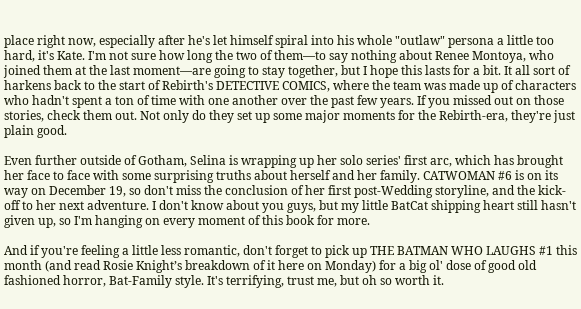place right now, especially after he's let himself spiral into his whole "outlaw" persona a little too hard, it's Kate. I'm not sure how long the two of them—to say nothing about Renee Montoya, who joined them at the last moment—are going to stay together, but I hope this lasts for a bit. It all sort of harkens back to the start of Rebirth's DETECTIVE COMICS, where the team was made up of characters who hadn't spent a ton of time with one another over the past few years. If you missed out on those stories, check them out. Not only do they set up some major moments for the Rebirth-era, they're just plain good.

Even further outside of Gotham, Selina is wrapping up her solo series' first arc, which has brought her face to face with some surprising truths about herself and her family. CATWOMAN #6 is on its way on December 19, so don't miss the conclusion of her first post-Wedding storyline, and the kick-off to her next adventure. I don't know about you guys, but my little BatCat shipping heart still hasn't given up, so I'm hanging on every moment of this book for more.

And if you're feeling a little less romantic, don't forget to pick up THE BATMAN WHO LAUGHS #1 this month (and read Rosie Knight’s breakdown of it here on Monday) for a big ol' dose of good old fashioned horror, Bat-Family style. It's terrifying, trust me, but oh so worth it.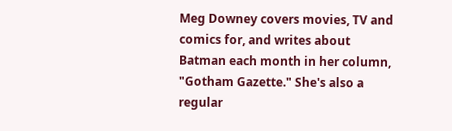Meg Downey covers movies, TV and comics for, and writes about Batman each month in her column, "Gotham Gazette." She's also a regular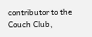contributor to the Couch Club,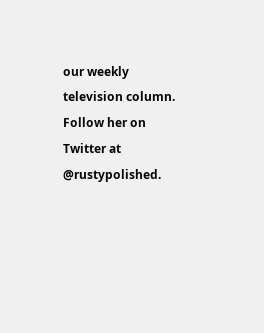our weekly television column. Follow her on Twitter at @rustypolished.